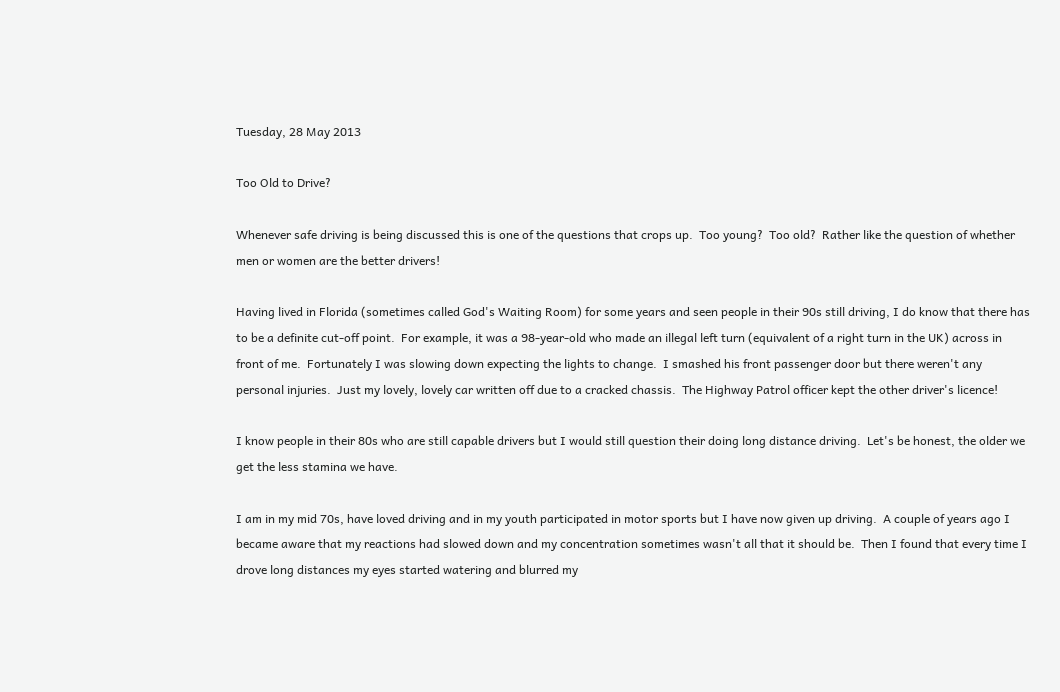Tuesday, 28 May 2013

Too Old to Drive?

Whenever safe driving is being discussed this is one of the questions that crops up.  Too young?  Too old?  Rather like the question of whether men or women are the better drivers!

Having lived in Florida (sometimes called God's Waiting Room) for some years and seen people in their 90s still driving, I do know that there has to be a definite cut-off point.  For example, it was a 98-year-old who made an illegal left turn (equivalent of a right turn in the UK) across in front of me.  Fortunately I was slowing down expecting the lights to change.  I smashed his front passenger door but there weren't any personal injuries.  Just my lovely, lovely car written off due to a cracked chassis.  The Highway Patrol officer kept the other driver's licence!

I know people in their 80s who are still capable drivers but I would still question their doing long distance driving.  Let's be honest, the older we get the less stamina we have.

I am in my mid 70s, have loved driving and in my youth participated in motor sports but I have now given up driving.  A couple of years ago I became aware that my reactions had slowed down and my concentration sometimes wasn't all that it should be.  Then I found that every time I drove long distances my eyes started watering and blurred my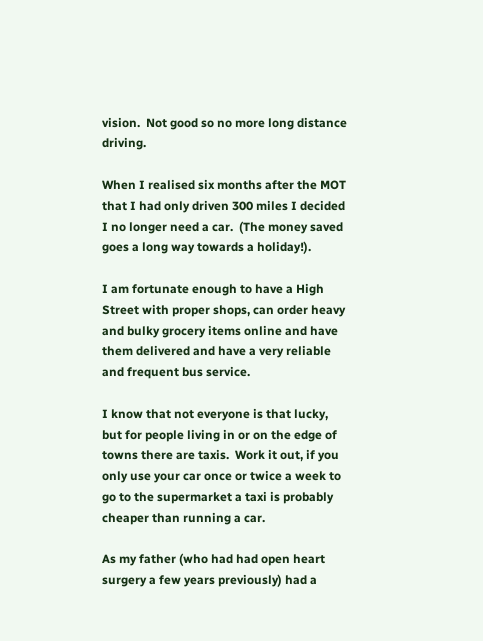vision.  Not good so no more long distance driving.

When I realised six months after the MOT that I had only driven 300 miles I decided I no longer need a car.  (The money saved goes a long way towards a holiday!).

I am fortunate enough to have a High Street with proper shops, can order heavy and bulky grocery items online and have them delivered and have a very reliable and frequent bus service.

I know that not everyone is that lucky, but for people living in or on the edge of towns there are taxis.  Work it out, if you only use your car once or twice a week to go to the supermarket a taxi is probably cheaper than running a car.

As my father (who had had open heart surgery a few years previously) had a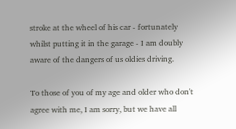stroke at the wheel of his car - fortunately whilst putting it in the garage - I am doubly aware of the dangers of us oldies driving.

To those of you of my age and older who don't agree with me, I am sorry, but we have all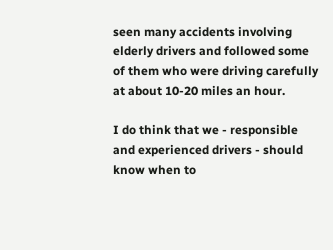seen many accidents involving elderly drivers and followed some of them who were driving carefully at about 10-20 miles an hour.

I do think that we - responsible and experienced drivers - should know when to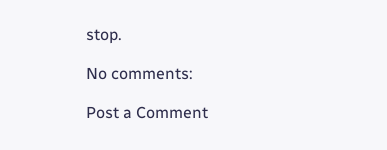stop.

No comments:

Post a Comment